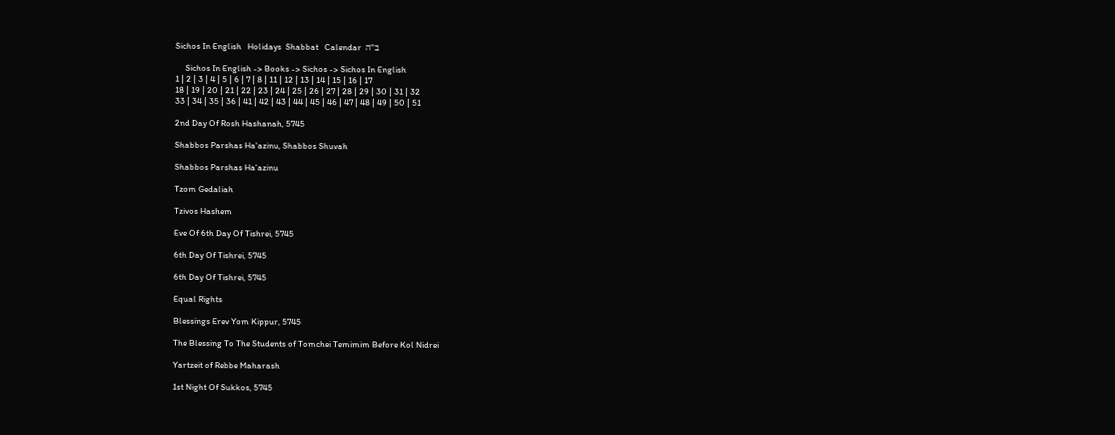Sichos In English   Holidays  Shabbat   Calendar  ב״ה

     Sichos In English -> Books -> Sichos -> Sichos In English
1 | 2 | 3 | 4 | 5 | 6 | 7 | 8 | 11 | 12 | 13 | 14 | 15 | 16 | 17
18 | 19 | 20 | 21 | 22 | 23 | 24 | 25 | 26 | 27 | 28 | 29 | 30 | 31 | 32
33 | 34 | 35 | 36 | 41 | 42 | 43 | 44 | 45 | 46 | 47 | 48 | 49 | 50 | 51

2nd Day Of Rosh Hashanah, 5745

Shabbos Parshas Ha'azinu, Shabbos Shuvah

Shabbos Parshas Ha'azinu

Tzom Gedaliah

Tzivos Hashem

Eve Of 6th Day Of Tishrei, 5745

6th Day Of Tishrei, 5745

6th Day Of Tishrei, 5745

Equal Rights

Blessings Erev Yom Kippur, 5745

The Blessing To The Students of Tomchei Temimim Before Kol Nidrei

Yartzeit of Rebbe Maharash

1st Night Of Sukkos, 5745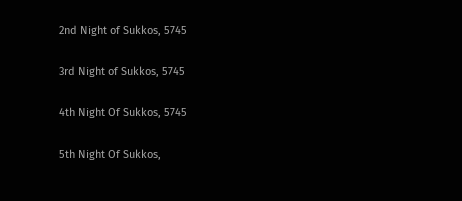2nd Night of Sukkos, 5745

3rd Night of Sukkos, 5745

4th Night Of Sukkos, 5745

5th Night Of Sukkos,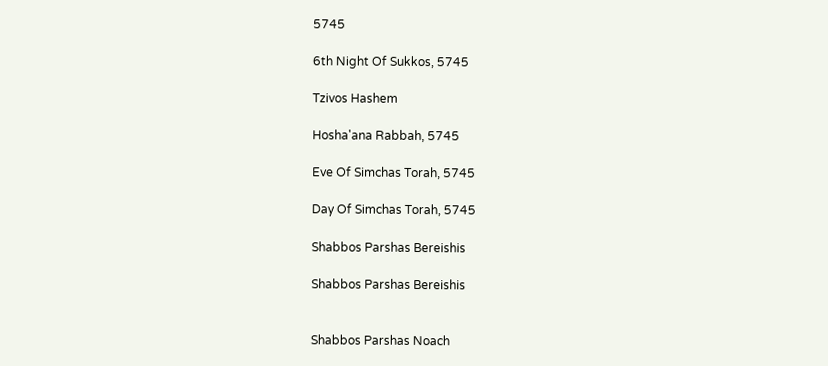5745

6th Night Of Sukkos, 5745

Tzivos Hashem

Hosha'ana Rabbah, 5745

Eve Of Simchas Torah, 5745

Day Of Simchas Torah, 5745

Shabbos Parshas Bereishis

Shabbos Parshas Bereishis


Shabbos Parshas Noach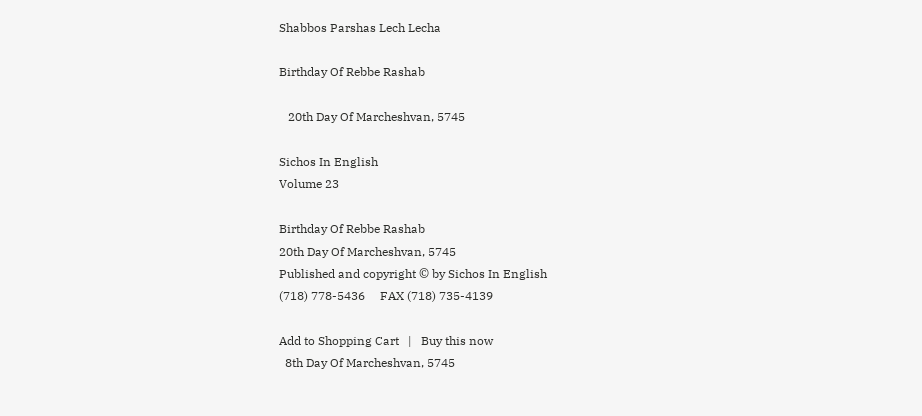Shabbos Parshas Lech Lecha

Birthday Of Rebbe Rashab

   20th Day Of Marcheshvan, 5745

Sichos In English
Volume 23

Birthday Of Rebbe Rashab
20th Day Of Marcheshvan, 5745
Published and copyright © by Sichos In English
(718) 778-5436     FAX (718) 735-4139

Add to Shopping Cart   |   Buy this now
  8th Day Of Marcheshvan, 5745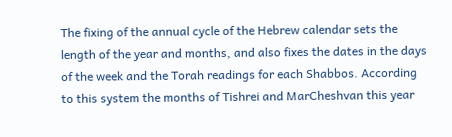The fixing of the annual cycle of the Hebrew calendar sets the length of the year and months, and also fixes the dates in the days of the week and the Torah readings for each Shabbos. According to this system the months of Tishrei and MarCheshvan this year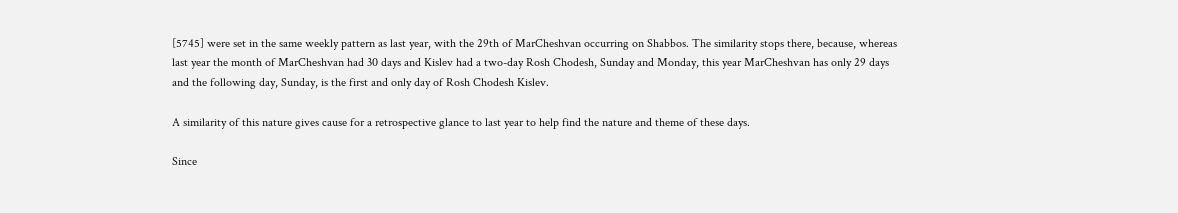[5745] were set in the same weekly pattern as last year, with the 29th of MarCheshvan occurring on Shabbos. The similarity stops there, because, whereas last year the month of MarCheshvan had 30 days and Kislev had a two-day Rosh Chodesh, Sunday and Monday, this year MarCheshvan has only 29 days and the following day, Sunday, is the first and only day of Rosh Chodesh Kislev.

A similarity of this nature gives cause for a retrospective glance to last year to help find the nature and theme of these days.

Since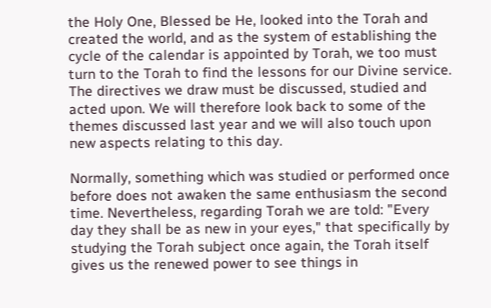the Holy One, Blessed be He, looked into the Torah and created the world, and as the system of establishing the cycle of the calendar is appointed by Torah, we too must turn to the Torah to find the lessons for our Divine service. The directives we draw must be discussed, studied and acted upon. We will therefore look back to some of the themes discussed last year and we will also touch upon new aspects relating to this day.

Normally, something which was studied or performed once before does not awaken the same enthusiasm the second time. Nevertheless, regarding Torah we are told: "Every day they shall be as new in your eyes," that specifically by studying the Torah subject once again, the Torah itself gives us the renewed power to see things in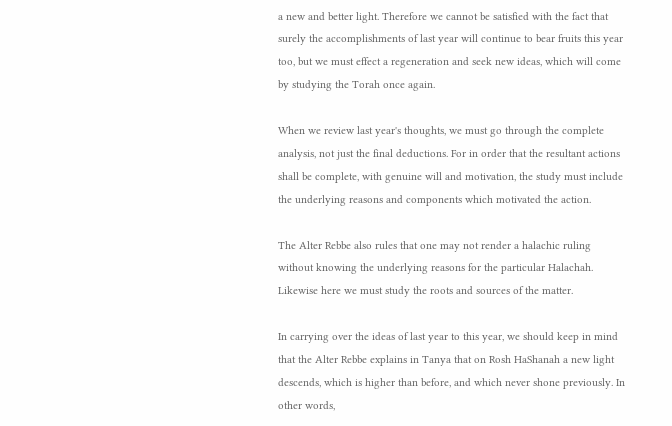a new and better light. Therefore we cannot be satisfied with the fact that surely the accomplishments of last year will continue to bear fruits this year too, but we must effect a regeneration and seek new ideas, which will come by studying the Torah once again.

When we review last year's thoughts, we must go through the complete analysis, not just the final deductions. For in order that the resultant actions shall be complete, with genuine will and motivation, the study must include the underlying reasons and components which motivated the action.

The Alter Rebbe also rules that one may not render a halachic ruling without knowing the underlying reasons for the particular Halachah. Likewise here we must study the roots and sources of the matter.

In carrying over the ideas of last year to this year, we should keep in mind that the Alter Rebbe explains in Tanya that on Rosh HaShanah a new light descends, which is higher than before, and which never shone previously. In other words,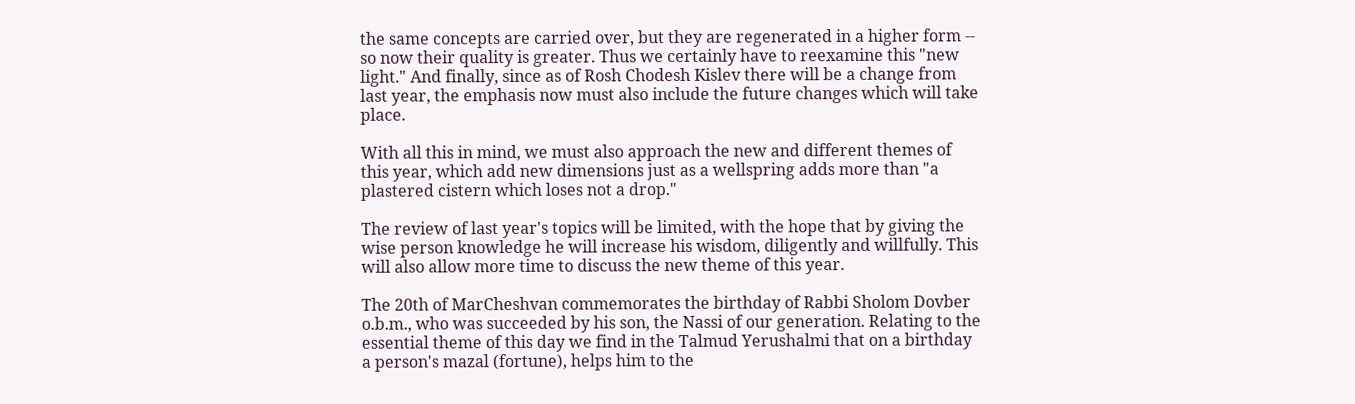the same concepts are carried over, but they are regenerated in a higher form -- so now their quality is greater. Thus we certainly have to reexamine this "new light." And finally, since as of Rosh Chodesh Kislev there will be a change from last year, the emphasis now must also include the future changes which will take place.

With all this in mind, we must also approach the new and different themes of this year, which add new dimensions just as a wellspring adds more than "a plastered cistern which loses not a drop."

The review of last year's topics will be limited, with the hope that by giving the wise person knowledge he will increase his wisdom, diligently and willfully. This will also allow more time to discuss the new theme of this year.

The 20th of MarCheshvan commemorates the birthday of Rabbi Sholom Dovber o.b.m., who was succeeded by his son, the Nassi of our generation. Relating to the essential theme of this day we find in the Talmud Yerushalmi that on a birthday a person's mazal (fortune), helps him to the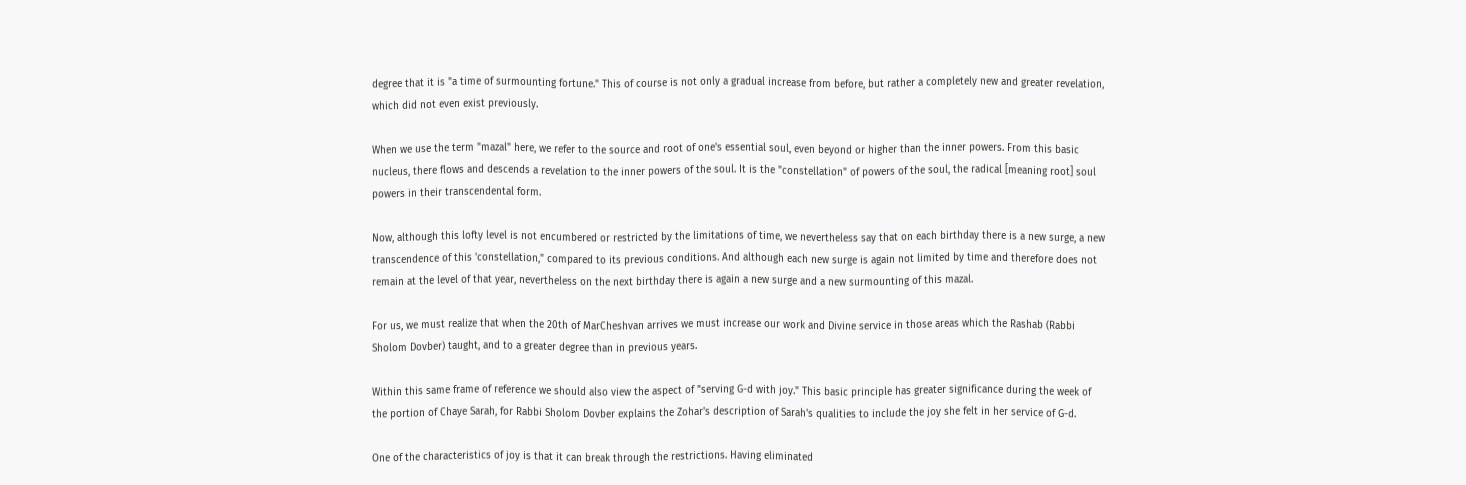degree that it is "a time of surmounting fortune." This of course is not only a gradual increase from before, but rather a completely new and greater revelation, which did not even exist previously.

When we use the term "mazal" here, we refer to the source and root of one's essential soul, even beyond or higher than the inner powers. From this basic nucleus, there flows and descends a revelation to the inner powers of the soul. It is the "constellation" of powers of the soul, the radical [meaning root] soul powers in their transcendental form.

Now, although this lofty level is not encumbered or restricted by the limitations of time, we nevertheless say that on each birthday there is a new surge, a new transcendence of this 'constellation," compared to its previous conditions. And although each new surge is again not limited by time and therefore does not remain at the level of that year, nevertheless on the next birthday there is again a new surge and a new surmounting of this mazal.

For us, we must realize that when the 20th of MarCheshvan arrives we must increase our work and Divine service in those areas which the Rashab (Rabbi Sholom Dovber) taught, and to a greater degree than in previous years.

Within this same frame of reference we should also view the aspect of "serving G-d with joy." This basic principle has greater significance during the week of the portion of Chaye Sarah, for Rabbi Sholom Dovber explains the Zohar's description of Sarah's qualities to include the joy she felt in her service of G-d.

One of the characteristics of joy is that it can break through the restrictions. Having eliminated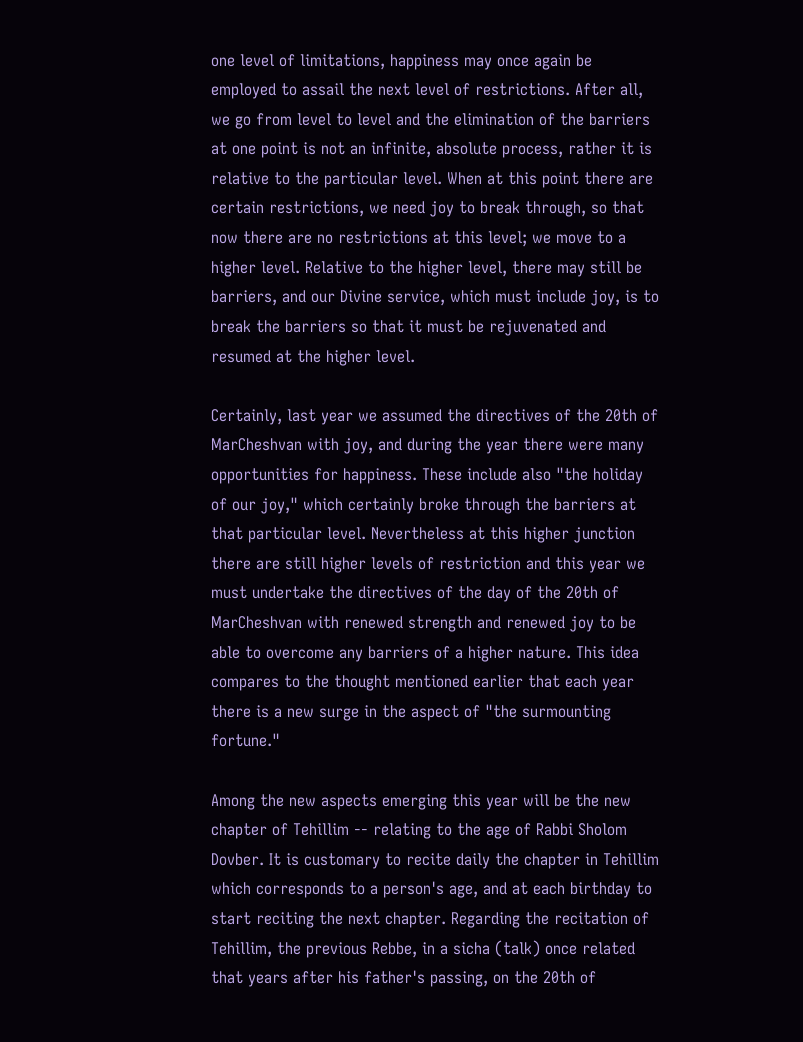one level of limitations, happiness may once again be employed to assail the next level of restrictions. After all, we go from level to level and the elimination of the barriers at one point is not an infinite, absolute process, rather it is relative to the particular level. When at this point there are certain restrictions, we need joy to break through, so that now there are no restrictions at this level; we move to a higher level. Relative to the higher level, there may still be barriers, and our Divine service, which must include joy, is to break the barriers so that it must be rejuvenated and resumed at the higher level.

Certainly, last year we assumed the directives of the 20th of MarCheshvan with joy, and during the year there were many opportunities for happiness. These include also "the holiday of our joy," which certainly broke through the barriers at that particular level. Nevertheless at this higher junction there are still higher levels of restriction and this year we must undertake the directives of the day of the 20th of MarCheshvan with renewed strength and renewed joy to be able to overcome any barriers of a higher nature. This idea compares to the thought mentioned earlier that each year there is a new surge in the aspect of "the surmounting fortune."

Among the new aspects emerging this year will be the new chapter of Tehillim -- relating to the age of Rabbi Sholom Dovber. It is customary to recite daily the chapter in Tehillim which corresponds to a person's age, and at each birthday to start reciting the next chapter. Regarding the recitation of Tehillim, the previous Rebbe, in a sicha (talk) once related that years after his father's passing, on the 20th of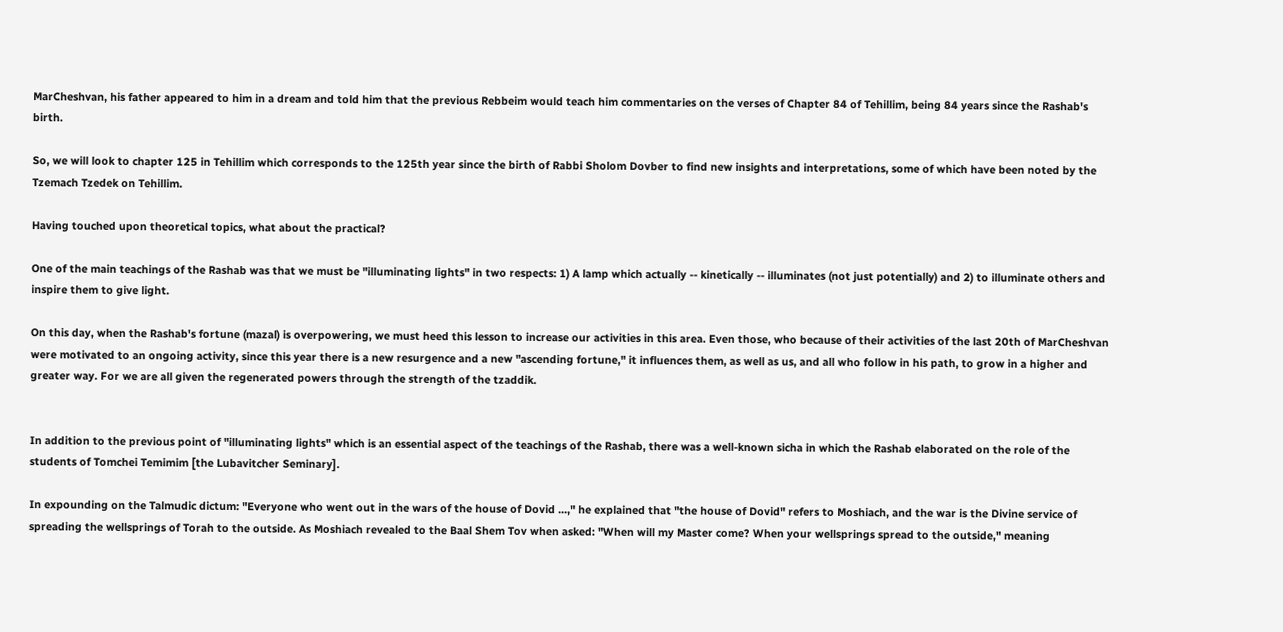MarCheshvan, his father appeared to him in a dream and told him that the previous Rebbeim would teach him commentaries on the verses of Chapter 84 of Tehillim, being 84 years since the Rashab's birth.

So, we will look to chapter 125 in Tehillim which corresponds to the 125th year since the birth of Rabbi Sholom Dovber to find new insights and interpretations, some of which have been noted by the Tzemach Tzedek on Tehillim.

Having touched upon theoretical topics, what about the practical?

One of the main teachings of the Rashab was that we must be "illuminating lights" in two respects: 1) A lamp which actually -- kinetically -- illuminates (not just potentially) and 2) to illuminate others and inspire them to give light.

On this day, when the Rashab's fortune (mazal) is overpowering, we must heed this lesson to increase our activities in this area. Even those, who because of their activities of the last 20th of MarCheshvan were motivated to an ongoing activity, since this year there is a new resurgence and a new "ascending fortune," it influences them, as well as us, and all who follow in his path, to grow in a higher and greater way. For we are all given the regenerated powers through the strength of the tzaddik.


In addition to the previous point of "illuminating lights" which is an essential aspect of the teachings of the Rashab, there was a well-known sicha in which the Rashab elaborated on the role of the students of Tomchei Temimim [the Lubavitcher Seminary].

In expounding on the Talmudic dictum: "Everyone who went out in the wars of the house of Dovid ...," he explained that "the house of Dovid" refers to Moshiach, and the war is the Divine service of spreading the wellsprings of Torah to the outside. As Moshiach revealed to the Baal Shem Tov when asked: "When will my Master come? When your wellsprings spread to the outside," meaning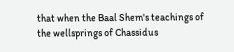that when the Baal Shem's teachings of the wellsprings of Chassidus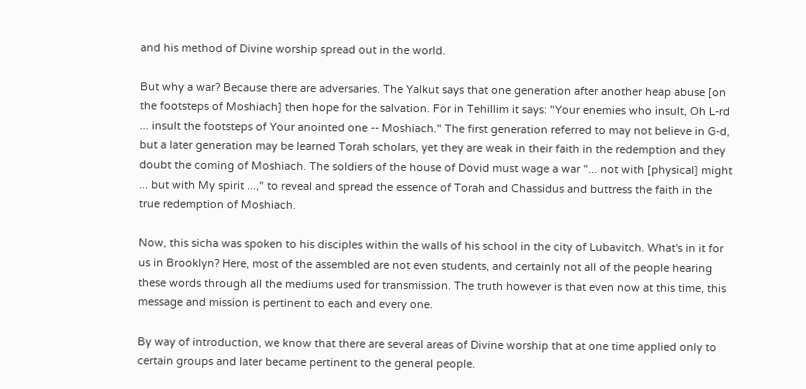and his method of Divine worship spread out in the world.

But why a war? Because there are adversaries. The Yalkut says that one generation after another heap abuse [on the footsteps of Moshiach] then hope for the salvation. For in Tehillim it says: "Your enemies who insult, Oh L-rd ... insult the footsteps of Your anointed one -- Moshiach." The first generation referred to may not believe in G-d, but a later generation may be learned Torah scholars, yet they are weak in their faith in the redemption and they doubt the coming of Moshiach. The soldiers of the house of Dovid must wage a war "... not with [physical] might ... but with My spirit ...," to reveal and spread the essence of Torah and Chassidus and buttress the faith in the true redemption of Moshiach.

Now, this sicha was spoken to his disciples within the walls of his school in the city of Lubavitch. What's in it for us in Brooklyn? Here, most of the assembled are not even students, and certainly not all of the people hearing these words through all the mediums used for transmission. The truth however is that even now at this time, this message and mission is pertinent to each and every one.

By way of introduction, we know that there are several areas of Divine worship that at one time applied only to certain groups and later became pertinent to the general people.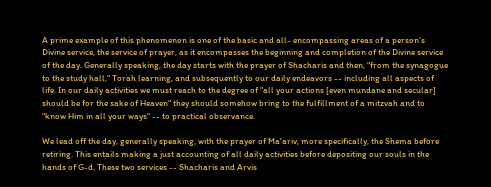A prime example of this phenomenon is one of the basic and all- encompassing areas of a person's Divine service, the service of prayer, as it encompasses the beginning and completion of the Divine service of the day. Generally speaking, the day starts with the prayer of Shacharis and then, "from the synagogue to the study hall," Torah learning, and subsequently to our daily endeavors -- including all aspects of life. In our daily activities we must reach to the degree of "all your actions [even mundane and secular] should be for the sake of Heaven" they should somehow bring to the fulfillment of a mitzvah and to "know Him in all your ways" -- to practical observance.

We lead off the day, generally speaking, with the prayer of Ma'ariv, more specifically, the Shema before retiring. This entails making a just accounting of all daily activities before depositing our souls in the hands of G-d. These two services -- Shacharis and Arvis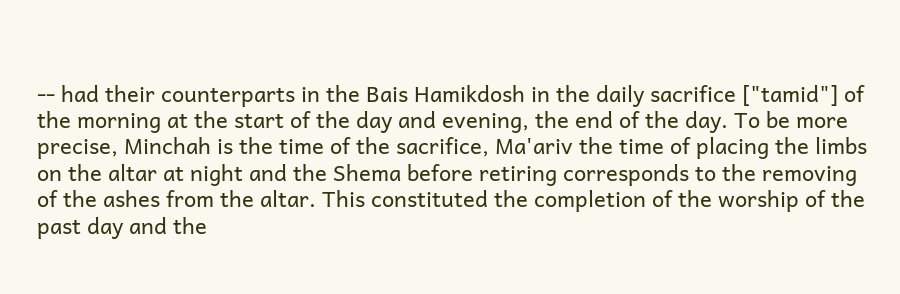-- had their counterparts in the Bais Hamikdosh in the daily sacrifice ["tamid"] of the morning at the start of the day and evening, the end of the day. To be more precise, Minchah is the time of the sacrifice, Ma'ariv the time of placing the limbs on the altar at night and the Shema before retiring corresponds to the removing of the ashes from the altar. This constituted the completion of the worship of the past day and the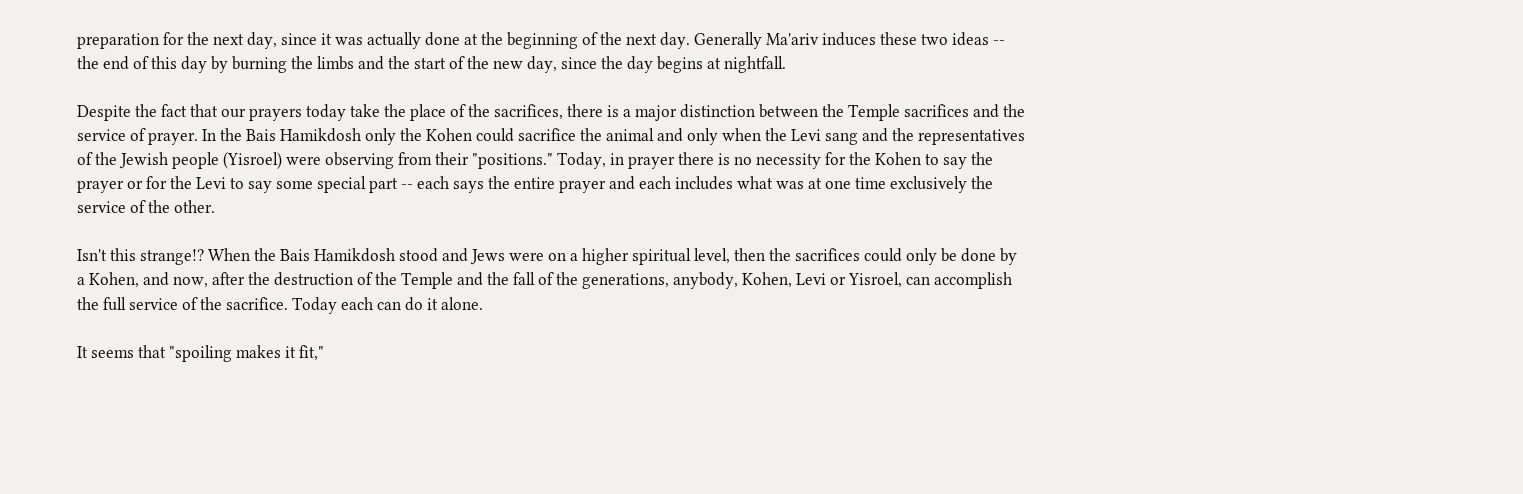preparation for the next day, since it was actually done at the beginning of the next day. Generally Ma'ariv induces these two ideas -- the end of this day by burning the limbs and the start of the new day, since the day begins at nightfall.

Despite the fact that our prayers today take the place of the sacrifices, there is a major distinction between the Temple sacrifices and the service of prayer. In the Bais Hamikdosh only the Kohen could sacrifice the animal and only when the Levi sang and the representatives of the Jewish people (Yisroel) were observing from their "positions." Today, in prayer there is no necessity for the Kohen to say the prayer or for the Levi to say some special part -- each says the entire prayer and each includes what was at one time exclusively the service of the other.

Isn't this strange!? When the Bais Hamikdosh stood and Jews were on a higher spiritual level, then the sacrifices could only be done by a Kohen, and now, after the destruction of the Temple and the fall of the generations, anybody, Kohen, Levi or Yisroel, can accomplish the full service of the sacrifice. Today each can do it alone.

It seems that "spoiling makes it fit,"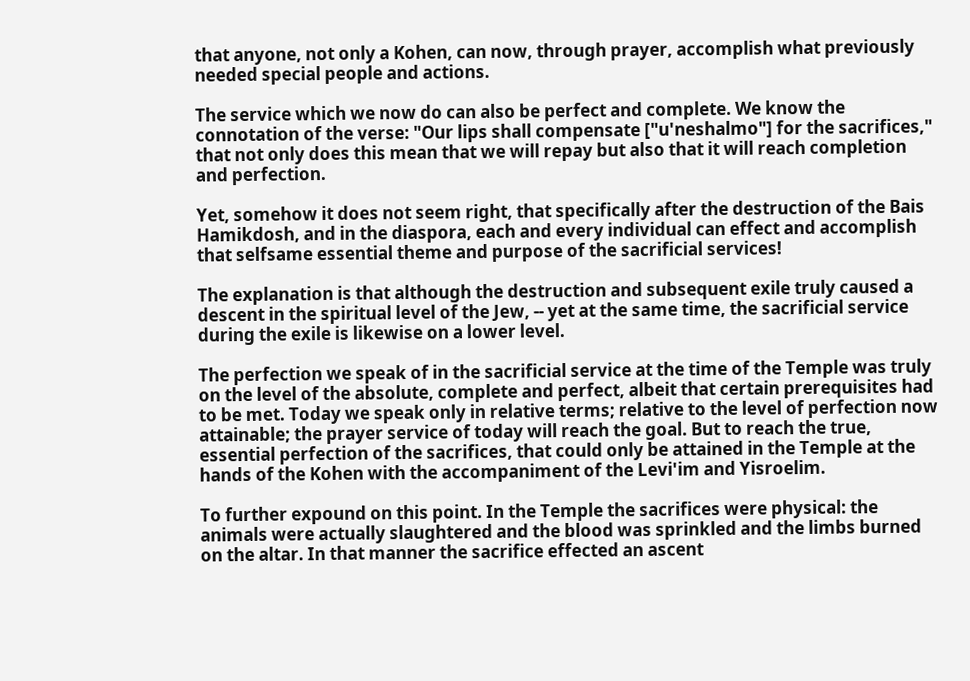that anyone, not only a Kohen, can now, through prayer, accomplish what previously needed special people and actions.

The service which we now do can also be perfect and complete. We know the connotation of the verse: "Our lips shall compensate ["u'neshalmo"] for the sacrifices," that not only does this mean that we will repay but also that it will reach completion and perfection.

Yet, somehow it does not seem right, that specifically after the destruction of the Bais Hamikdosh, and in the diaspora, each and every individual can effect and accomplish that selfsame essential theme and purpose of the sacrificial services!

The explanation is that although the destruction and subsequent exile truly caused a descent in the spiritual level of the Jew, -- yet at the same time, the sacrificial service during the exile is likewise on a lower level.

The perfection we speak of in the sacrificial service at the time of the Temple was truly on the level of the absolute, complete and perfect, albeit that certain prerequisites had to be met. Today we speak only in relative terms; relative to the level of perfection now attainable; the prayer service of today will reach the goal. But to reach the true, essential perfection of the sacrifices, that could only be attained in the Temple at the hands of the Kohen with the accompaniment of the Levi'im and Yisroelim.

To further expound on this point. In the Temple the sacrifices were physical: the animals were actually slaughtered and the blood was sprinkled and the limbs burned on the altar. In that manner the sacrifice effected an ascent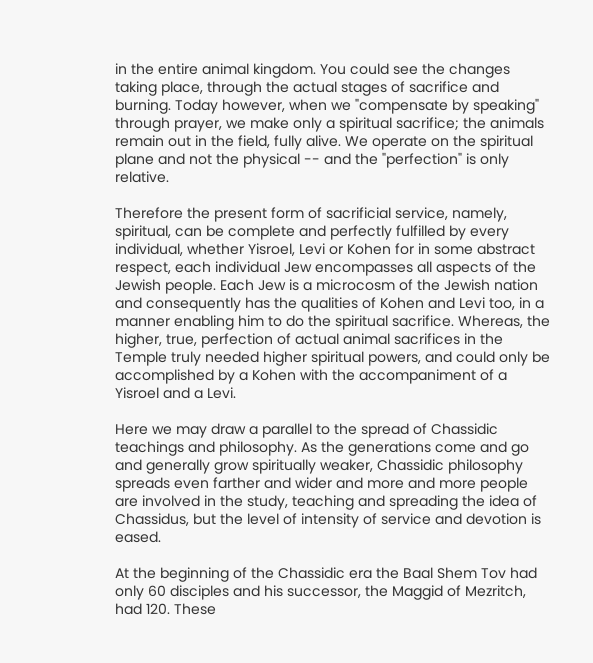in the entire animal kingdom. You could see the changes taking place, through the actual stages of sacrifice and burning. Today however, when we "compensate by speaking" through prayer, we make only a spiritual sacrifice; the animals remain out in the field, fully alive. We operate on the spiritual plane and not the physical -- and the "perfection" is only relative.

Therefore the present form of sacrificial service, namely, spiritual, can be complete and perfectly fulfilled by every individual, whether Yisroel, Levi or Kohen for in some abstract respect, each individual Jew encompasses all aspects of the Jewish people. Each Jew is a microcosm of the Jewish nation and consequently has the qualities of Kohen and Levi too, in a manner enabling him to do the spiritual sacrifice. Whereas, the higher, true, perfection of actual animal sacrifices in the Temple truly needed higher spiritual powers, and could only be accomplished by a Kohen with the accompaniment of a Yisroel and a Levi.

Here we may draw a parallel to the spread of Chassidic teachings and philosophy. As the generations come and go and generally grow spiritually weaker, Chassidic philosophy spreads even farther and wider and more and more people are involved in the study, teaching and spreading the idea of Chassidus, but the level of intensity of service and devotion is eased.

At the beginning of the Chassidic era the Baal Shem Tov had only 60 disciples and his successor, the Maggid of Mezritch, had 120. These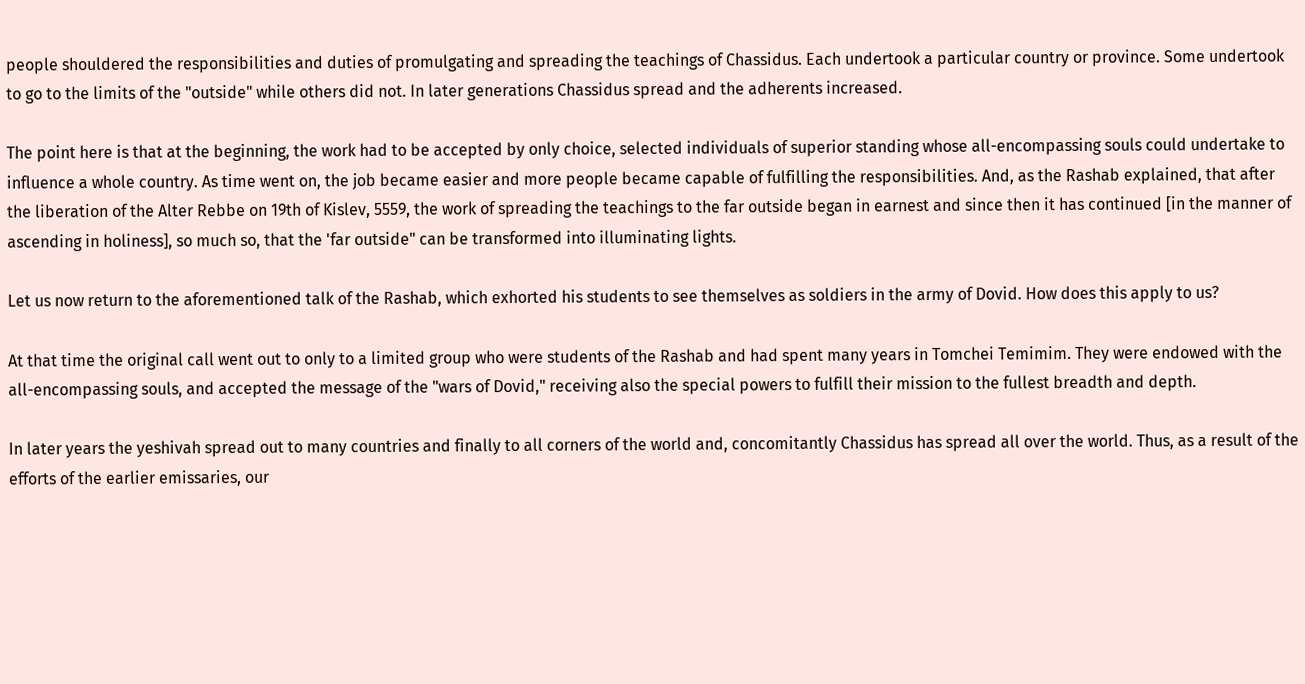people shouldered the responsibilities and duties of promulgating and spreading the teachings of Chassidus. Each undertook a particular country or province. Some undertook to go to the limits of the "outside" while others did not. In later generations Chassidus spread and the adherents increased.

The point here is that at the beginning, the work had to be accepted by only choice, selected individuals of superior standing whose all-encompassing souls could undertake to influence a whole country. As time went on, the job became easier and more people became capable of fulfilling the responsibilities. And, as the Rashab explained, that after the liberation of the Alter Rebbe on 19th of Kislev, 5559, the work of spreading the teachings to the far outside began in earnest and since then it has continued [in the manner of ascending in holiness], so much so, that the 'far outside" can be transformed into illuminating lights.

Let us now return to the aforementioned talk of the Rashab, which exhorted his students to see themselves as soldiers in the army of Dovid. How does this apply to us?

At that time the original call went out to only to a limited group who were students of the Rashab and had spent many years in Tomchei Temimim. They were endowed with the all-encompassing souls, and accepted the message of the "wars of Dovid," receiving also the special powers to fulfill their mission to the fullest breadth and depth.

In later years the yeshivah spread out to many countries and finally to all corners of the world and, concomitantly Chassidus has spread all over the world. Thus, as a result of the efforts of the earlier emissaries, our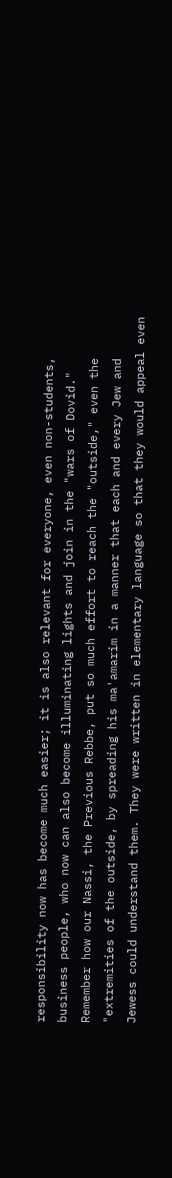responsibility now has become much easier; it is also relevant for everyone, even non-students, business people, who now can also become illuminating lights and join in the "wars of Dovid." Remember how our Nassi, the Previous Rebbe, put so much effort to reach the "outside," even the "extremities of the outside, by spreading his ma'amarim in a manner that each and every Jew and Jewess could understand them. They were written in elementary language so that they would appeal even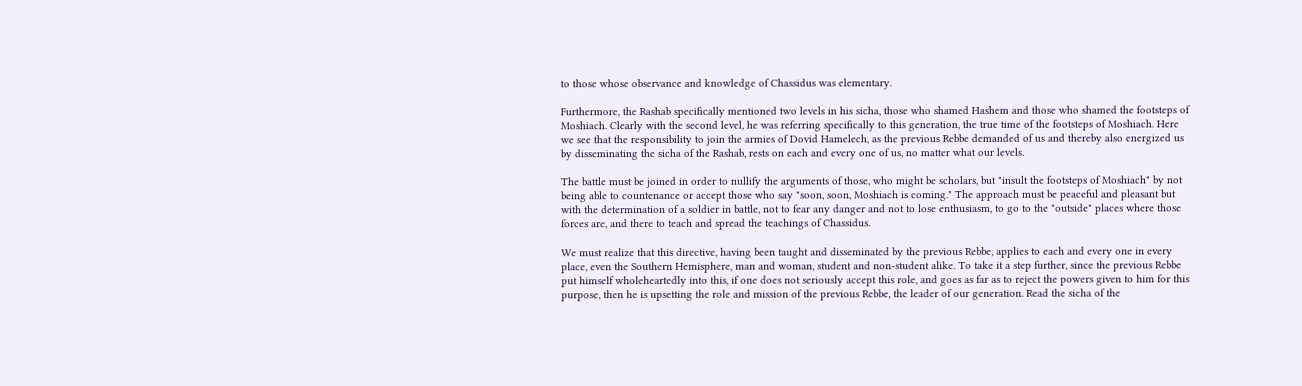to those whose observance and knowledge of Chassidus was elementary.

Furthermore, the Rashab specifically mentioned two levels in his sicha, those who shamed Hashem and those who shamed the footsteps of Moshiach. Clearly with the second level, he was referring specifically to this generation, the true time of the footsteps of Moshiach. Here we see that the responsibility to join the armies of Dovid Hamelech, as the previous Rebbe demanded of us and thereby also energized us by disseminating the sicha of the Rashab, rests on each and every one of us, no matter what our levels.

The battle must be joined in order to nullify the arguments of those, who might be scholars, but "insult the footsteps of Moshiach" by not being able to countenance or accept those who say "soon, soon, Moshiach is coming." The approach must be peaceful and pleasant but with the determination of a soldier in battle, not to fear any danger and not to lose enthusiasm, to go to the "outside" places where those forces are, and there to teach and spread the teachings of Chassidus.

We must realize that this directive, having been taught and disseminated by the previous Rebbe, applies to each and every one in every place, even the Southern Hemisphere, man and woman, student and non-student alike. To take it a step further, since the previous Rebbe put himself wholeheartedly into this, if one does not seriously accept this role, and goes as far as to reject the powers given to him for this purpose, then he is upsetting the role and mission of the previous Rebbe, the leader of our generation. Read the sicha of the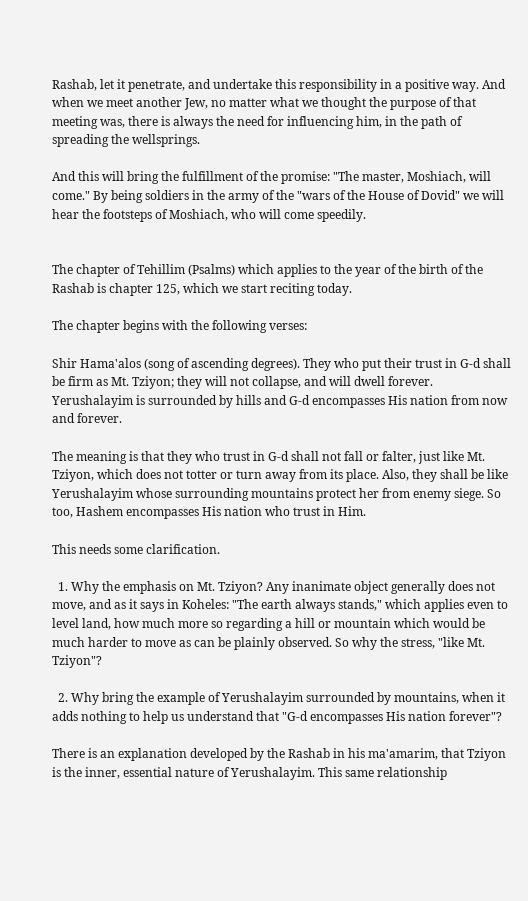Rashab, let it penetrate, and undertake this responsibility in a positive way. And when we meet another Jew, no matter what we thought the purpose of that meeting was, there is always the need for influencing him, in the path of spreading the wellsprings.

And this will bring the fulfillment of the promise: "The master, Moshiach, will come." By being soldiers in the army of the "wars of the House of Dovid" we will hear the footsteps of Moshiach, who will come speedily.


The chapter of Tehillim (Psalms) which applies to the year of the birth of the Rashab is chapter 125, which we start reciting today.

The chapter begins with the following verses:

Shir Hama'alos (song of ascending degrees). They who put their trust in G-d shall be firm as Mt. Tziyon; they will not collapse, and will dwell forever. Yerushalayim is surrounded by hills and G-d encompasses His nation from now and forever.

The meaning is that they who trust in G-d shall not fall or falter, just like Mt. Tziyon, which does not totter or turn away from its place. Also, they shall be like Yerushalayim whose surrounding mountains protect her from enemy siege. So too, Hashem encompasses His nation who trust in Him.

This needs some clarification.

  1. Why the emphasis on Mt. Tziyon? Any inanimate object generally does not move, and as it says in Koheles: "The earth always stands," which applies even to level land, how much more so regarding a hill or mountain which would be much harder to move as can be plainly observed. So why the stress, "like Mt. Tziyon"?

  2. Why bring the example of Yerushalayim surrounded by mountains, when it adds nothing to help us understand that "G-d encompasses His nation forever"?

There is an explanation developed by the Rashab in his ma'amarim, that Tziyon is the inner, essential nature of Yerushalayim. This same relationship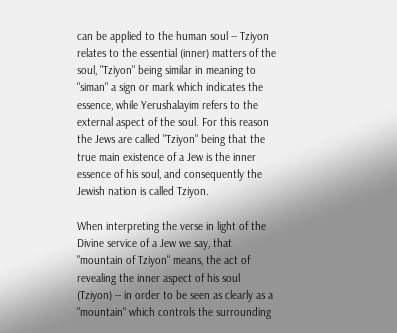can be applied to the human soul -- Tziyon relates to the essential (inner) matters of the soul, "Tziyon" being similar in meaning to "siman" a sign or mark which indicates the essence, while Yerushalayim refers to the external aspect of the soul. For this reason the Jews are called "Tziyon" being that the true main existence of a Jew is the inner essence of his soul, and consequently the Jewish nation is called Tziyon.

When interpreting the verse in light of the Divine service of a Jew we say, that "mountain of Tziyon" means, the act of revealing the inner aspect of his soul (Tziyon) -- in order to be seen as clearly as a "mountain" which controls the surrounding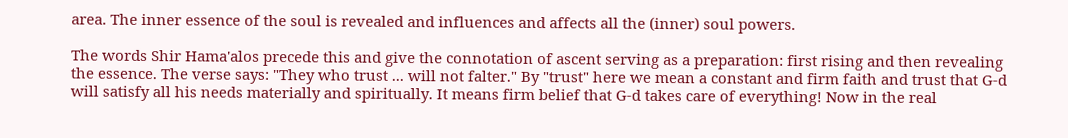area. The inner essence of the soul is revealed and influences and affects all the (inner) soul powers.

The words Shir Hama'alos precede this and give the connotation of ascent serving as a preparation: first rising and then revealing the essence. The verse says: "They who trust ... will not falter." By "trust" here we mean a constant and firm faith and trust that G-d will satisfy all his needs materially and spiritually. It means firm belief that G-d takes care of everything! Now in the real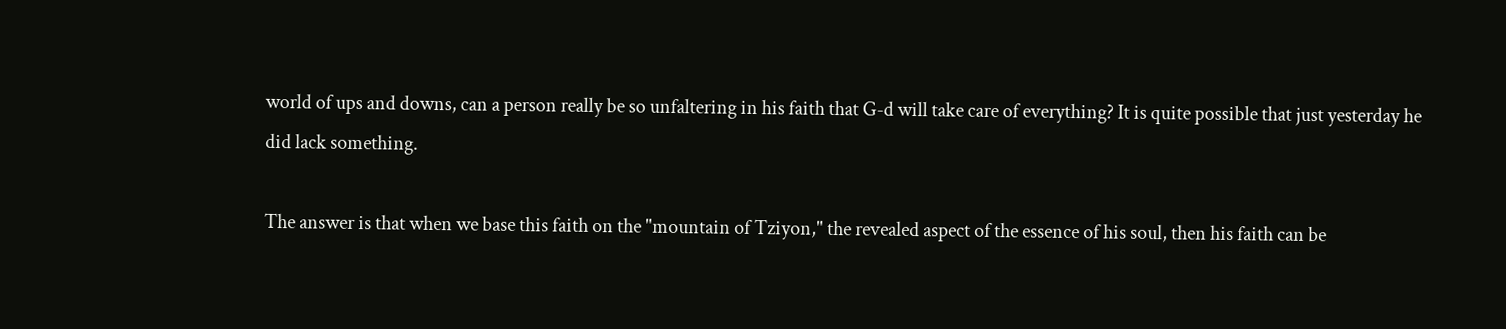world of ups and downs, can a person really be so unfaltering in his faith that G-d will take care of everything? It is quite possible that just yesterday he did lack something.

The answer is that when we base this faith on the "mountain of Tziyon," the revealed aspect of the essence of his soul, then his faith can be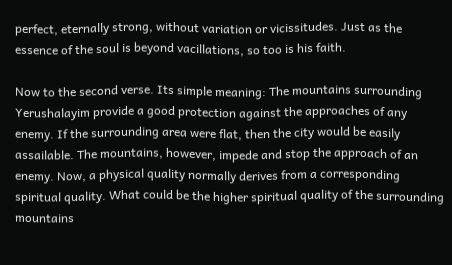perfect, eternally strong, without variation or vicissitudes. Just as the essence of the soul is beyond vacillations, so too is his faith.

Now to the second verse. Its simple meaning: The mountains surrounding Yerushalayim provide a good protection against the approaches of any enemy. If the surrounding area were flat, then the city would be easily assailable. The mountains, however, impede and stop the approach of an enemy. Now, a physical quality normally derives from a corresponding spiritual quality. What could be the higher spiritual quality of the surrounding mountains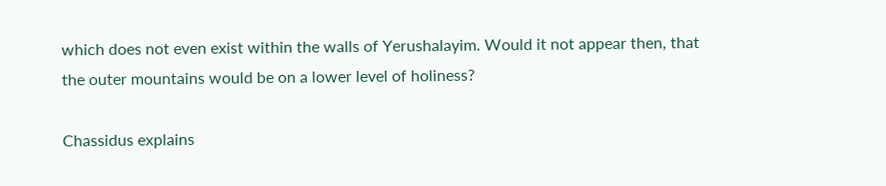which does not even exist within the walls of Yerushalayim. Would it not appear then, that the outer mountains would be on a lower level of holiness?

Chassidus explains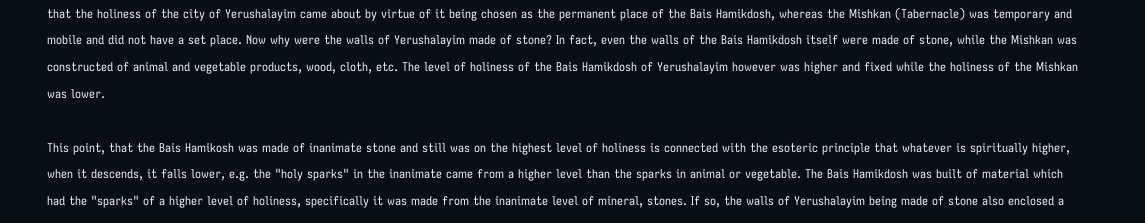that the holiness of the city of Yerushalayim came about by virtue of it being chosen as the permanent place of the Bais Hamikdosh, whereas the Mishkan (Tabernacle) was temporary and mobile and did not have a set place. Now why were the walls of Yerushalayim made of stone? In fact, even the walls of the Bais Hamikdosh itself were made of stone, while the Mishkan was constructed of animal and vegetable products, wood, cloth, etc. The level of holiness of the Bais Hamikdosh of Yerushalayim however was higher and fixed while the holiness of the Mishkan was lower.

This point, that the Bais Hamikosh was made of inanimate stone and still was on the highest level of holiness is connected with the esoteric principle that whatever is spiritually higher, when it descends, it falls lower, e.g. the "holy sparks" in the inanimate came from a higher level than the sparks in animal or vegetable. The Bais Hamikdosh was built of material which had the "sparks" of a higher level of holiness, specifically it was made from the inanimate level of mineral, stones. If so, the walls of Yerushalayim being made of stone also enclosed a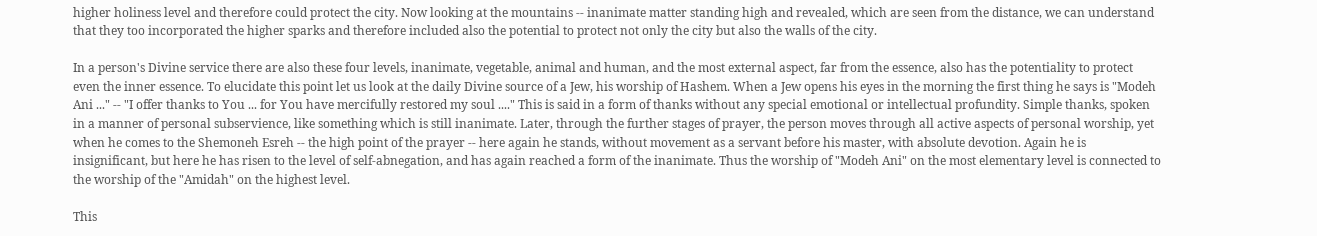higher holiness level and therefore could protect the city. Now looking at the mountains -- inanimate matter standing high and revealed, which are seen from the distance, we can understand that they too incorporated the higher sparks and therefore included also the potential to protect not only the city but also the walls of the city.

In a person's Divine service there are also these four levels, inanimate, vegetable, animal and human, and the most external aspect, far from the essence, also has the potentiality to protect even the inner essence. To elucidate this point let us look at the daily Divine source of a Jew, his worship of Hashem. When a Jew opens his eyes in the morning the first thing he says is "Modeh Ani ..." -- "I offer thanks to You ... for You have mercifully restored my soul ...." This is said in a form of thanks without any special emotional or intellectual profundity. Simple thanks, spoken in a manner of personal subservience, like something which is still inanimate. Later, through the further stages of prayer, the person moves through all active aspects of personal worship, yet when he comes to the Shemoneh Esreh -- the high point of the prayer -- here again he stands, without movement as a servant before his master, with absolute devotion. Again he is insignificant, but here he has risen to the level of self-abnegation, and has again reached a form of the inanimate. Thus the worship of "Modeh Ani" on the most elementary level is connected to the worship of the "Amidah" on the highest level.

This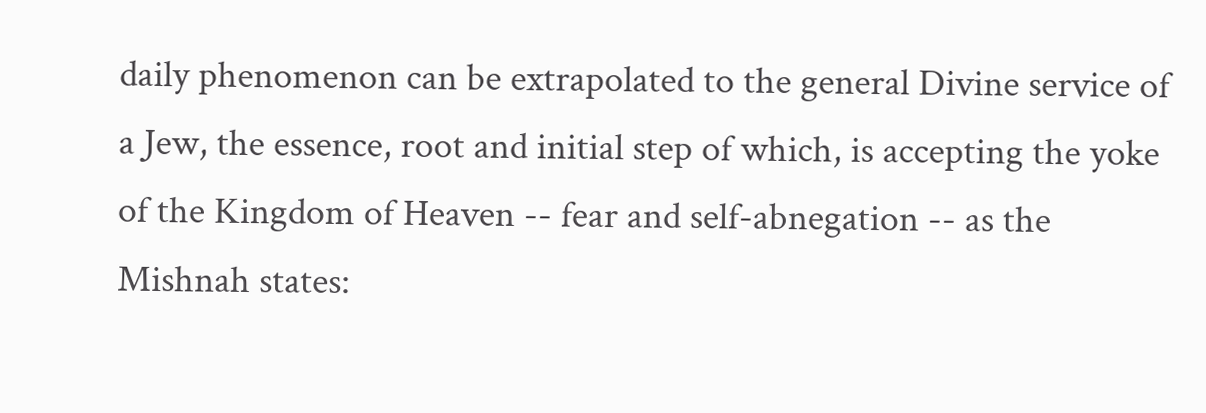daily phenomenon can be extrapolated to the general Divine service of a Jew, the essence, root and initial step of which, is accepting the yoke of the Kingdom of Heaven -- fear and self-abnegation -- as the Mishnah states: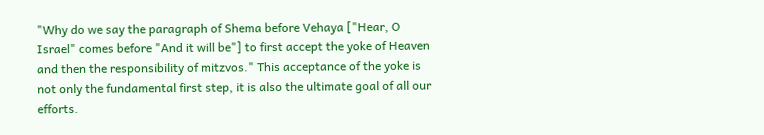"Why do we say the paragraph of Shema before Vehaya ["Hear, O Israel" comes before "And it will be"] to first accept the yoke of Heaven and then the responsibility of mitzvos." This acceptance of the yoke is not only the fundamental first step, it is also the ultimate goal of all our efforts.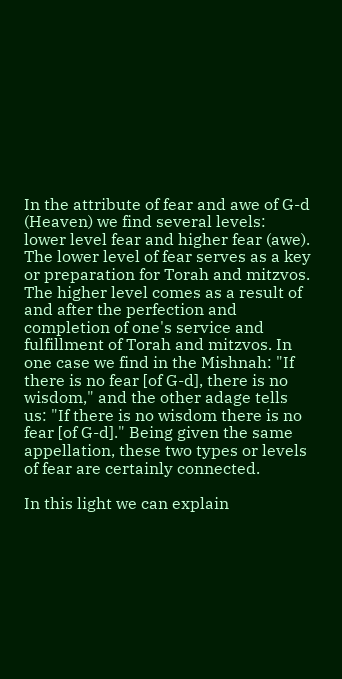In the attribute of fear and awe of G-d (Heaven) we find several levels: lower level fear and higher fear (awe). The lower level of fear serves as a key or preparation for Torah and mitzvos. The higher level comes as a result of and after the perfection and completion of one's service and fulfillment of Torah and mitzvos. In one case we find in the Mishnah: "If there is no fear [of G-d], there is no wisdom," and the other adage tells us: "If there is no wisdom there is no fear [of G-d]." Being given the same appellation, these two types or levels of fear are certainly connected.

In this light we can explain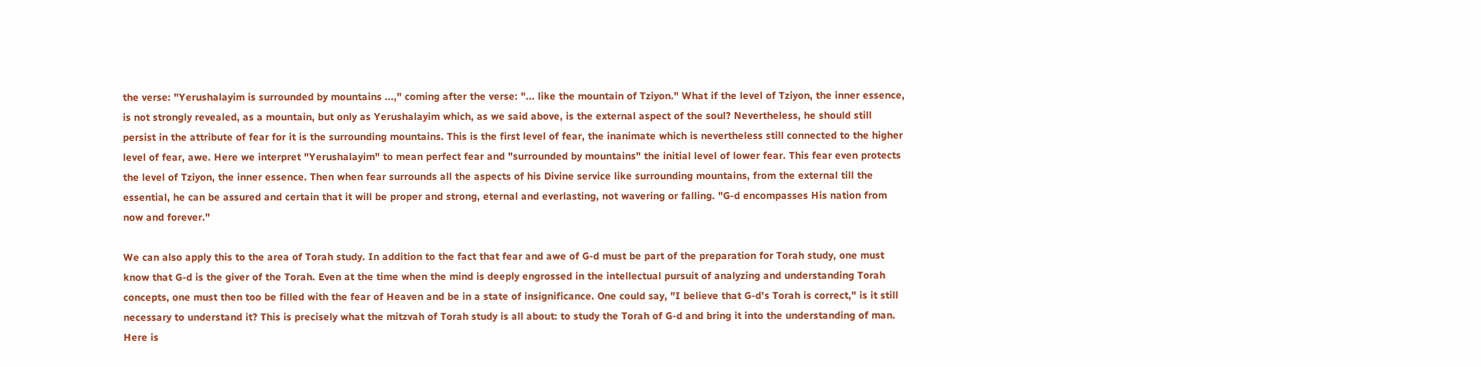the verse: "Yerushalayim is surrounded by mountains ...," coming after the verse: "... like the mountain of Tziyon." What if the level of Tziyon, the inner essence, is not strongly revealed, as a mountain, but only as Yerushalayim which, as we said above, is the external aspect of the soul? Nevertheless, he should still persist in the attribute of fear for it is the surrounding mountains. This is the first level of fear, the inanimate which is nevertheless still connected to the higher level of fear, awe. Here we interpret "Yerushalayim" to mean perfect fear and "surrounded by mountains" the initial level of lower fear. This fear even protects the level of Tziyon, the inner essence. Then when fear surrounds all the aspects of his Divine service like surrounding mountains, from the external till the essential, he can be assured and certain that it will be proper and strong, eternal and everlasting, not wavering or falling. "G-d encompasses His nation from now and forever."

We can also apply this to the area of Torah study. In addition to the fact that fear and awe of G-d must be part of the preparation for Torah study, one must know that G-d is the giver of the Torah. Even at the time when the mind is deeply engrossed in the intellectual pursuit of analyzing and understanding Torah concepts, one must then too be filled with the fear of Heaven and be in a state of insignificance. One could say, "I believe that G-d's Torah is correct," is it still necessary to understand it? This is precisely what the mitzvah of Torah study is all about: to study the Torah of G-d and bring it into the understanding of man. Here is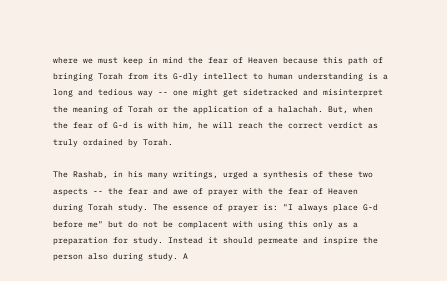where we must keep in mind the fear of Heaven because this path of bringing Torah from its G-dly intellect to human understanding is a long and tedious way -- one might get sidetracked and misinterpret the meaning of Torah or the application of a halachah. But, when the fear of G-d is with him, he will reach the correct verdict as truly ordained by Torah.

The Rashab, in his many writings, urged a synthesis of these two aspects -- the fear and awe of prayer with the fear of Heaven during Torah study. The essence of prayer is: "I always place G-d before me" but do not be complacent with using this only as a preparation for study. Instead it should permeate and inspire the person also during study. A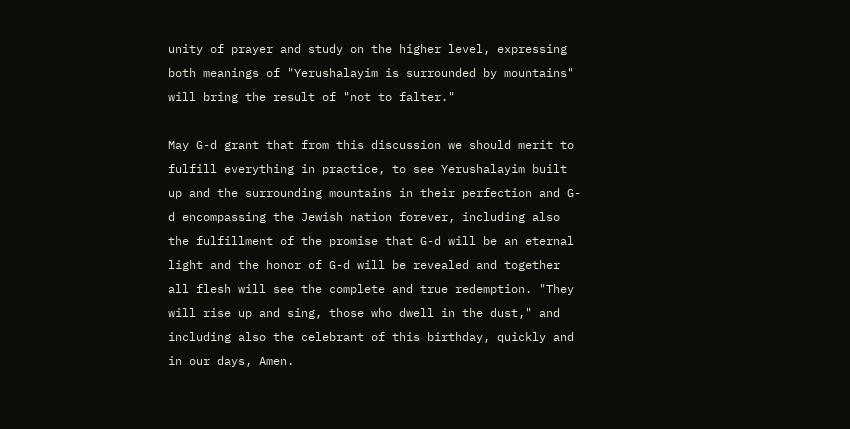unity of prayer and study on the higher level, expressing both meanings of "Yerushalayim is surrounded by mountains" will bring the result of "not to falter."

May G-d grant that from this discussion we should merit to fulfill everything in practice, to see Yerushalayim built up and the surrounding mountains in their perfection and G-d encompassing the Jewish nation forever, including also the fulfillment of the promise that G-d will be an eternal light and the honor of G-d will be revealed and together all flesh will see the complete and true redemption. "They will rise up and sing, those who dwell in the dust," and including also the celebrant of this birthday, quickly and in our days, Amen.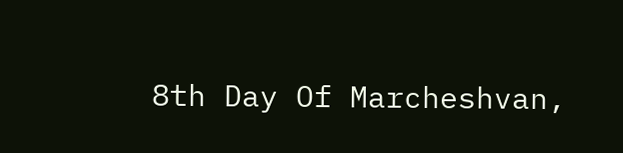8th Day Of Marcheshvan,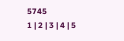5745
1 | 2 | 3 | 4 | 5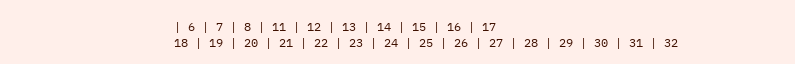| 6 | 7 | 8 | 11 | 12 | 13 | 14 | 15 | 16 | 17
18 | 19 | 20 | 21 | 22 | 23 | 24 | 25 | 26 | 27 | 28 | 29 | 30 | 31 | 32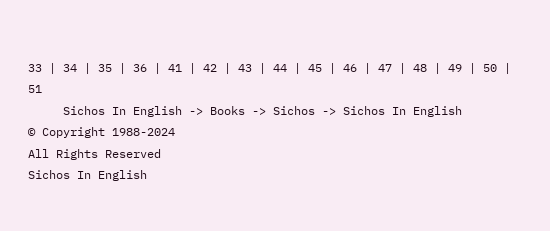33 | 34 | 35 | 36 | 41 | 42 | 43 | 44 | 45 | 46 | 47 | 48 | 49 | 50 | 51
     Sichos In English -> Books -> Sichos -> Sichos In English
© Copyright 1988-2024
All Rights Reserved
Sichos In English